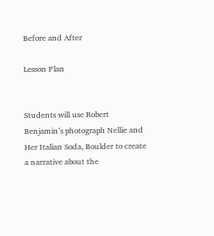Before and After

Lesson Plan


Students will use Robert Benjamin’s photograph Nellie and Her Italian Soda, Boulder to create a narrative about the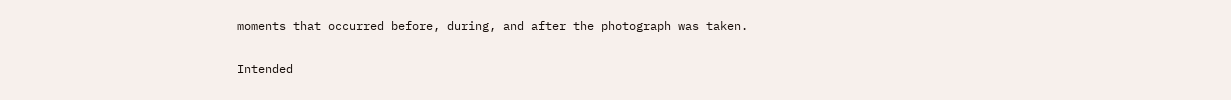moments that occurred before, during, and after the photograph was taken.

Intended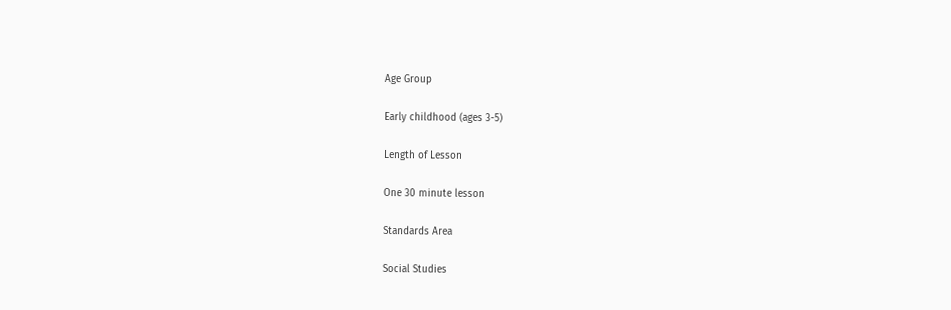Age Group

Early childhood (ages 3-5)

Length of Lesson

One 30 minute lesson

Standards Area

Social Studies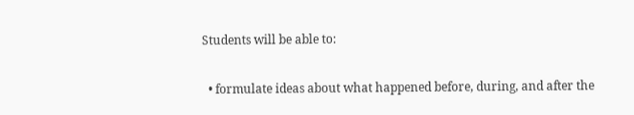Students will be able to:

  • formulate ideas about what happened before, during, and after the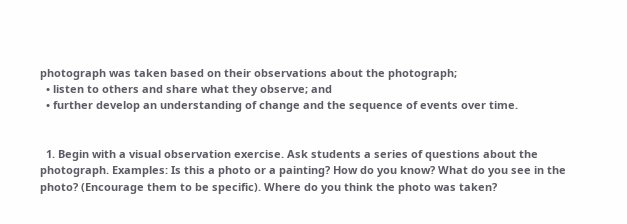photograph was taken based on their observations about the photograph;
  • listen to others and share what they observe; and
  • further develop an understanding of change and the sequence of events over time.


  1. Begin with a visual observation exercise. Ask students a series of questions about the photograph. Examples: Is this a photo or a painting? How do you know? What do you see in the photo? (Encourage them to be specific). Where do you think the photo was taken?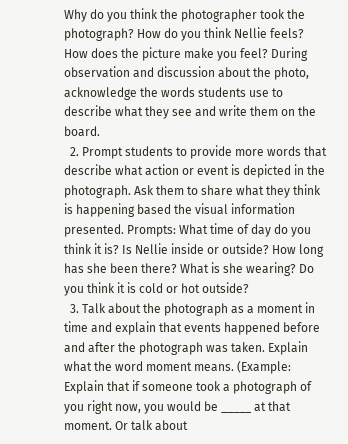Why do you think the photographer took the photograph? How do you think Nellie feels? How does the picture make you feel? During observation and discussion about the photo, acknowledge the words students use to describe what they see and write them on the board.
  2. Prompt students to provide more words that describe what action or event is depicted in the photograph. Ask them to share what they think is happening based the visual information presented. Prompts: What time of day do you think it is? Is Nellie inside or outside? How long has she been there? What is she wearing? Do you think it is cold or hot outside?
  3. Talk about the photograph as a moment in time and explain that events happened before and after the photograph was taken. Explain what the word moment means. (Example: Explain that if someone took a photograph of you right now, you would be _____ at that moment. Or talk about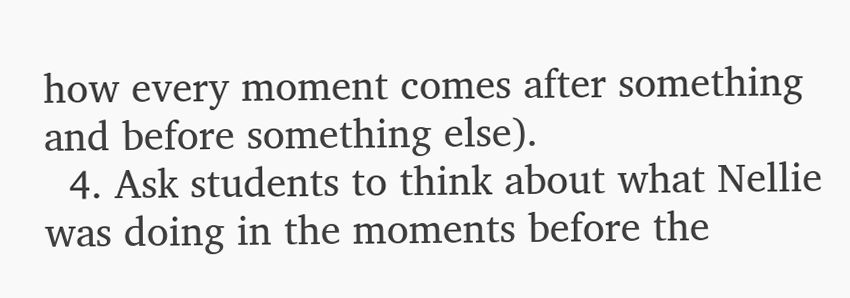how every moment comes after something and before something else).
  4. Ask students to think about what Nellie was doing in the moments before the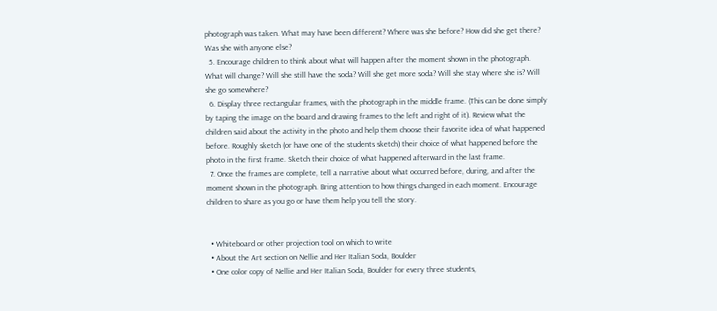photograph was taken. What may have been different? Where was she before? How did she get there? Was she with anyone else?
  5. Encourage children to think about what will happen after the moment shown in the photograph. What will change? Will she still have the soda? Will she get more soda? Will she stay where she is? Will she go somewhere?
  6. Display three rectangular frames, with the photograph in the middle frame. (This can be done simply by taping the image on the board and drawing frames to the left and right of it). Review what the children said about the activity in the photo and help them choose their favorite idea of what happened before. Roughly sketch (or have one of the students sketch) their choice of what happened before the photo in the first frame. Sketch their choice of what happened afterward in the last frame.
  7. Once the frames are complete, tell a narrative about what occurred before, during, and after the moment shown in the photograph. Bring attention to how things changed in each moment. Encourage children to share as you go or have them help you tell the story.


  • Whiteboard or other projection tool on which to write
  • About the Art section on Nellie and Her Italian Soda, Boulder
  • One color copy of Nellie and Her Italian Soda, Boulder for every three students,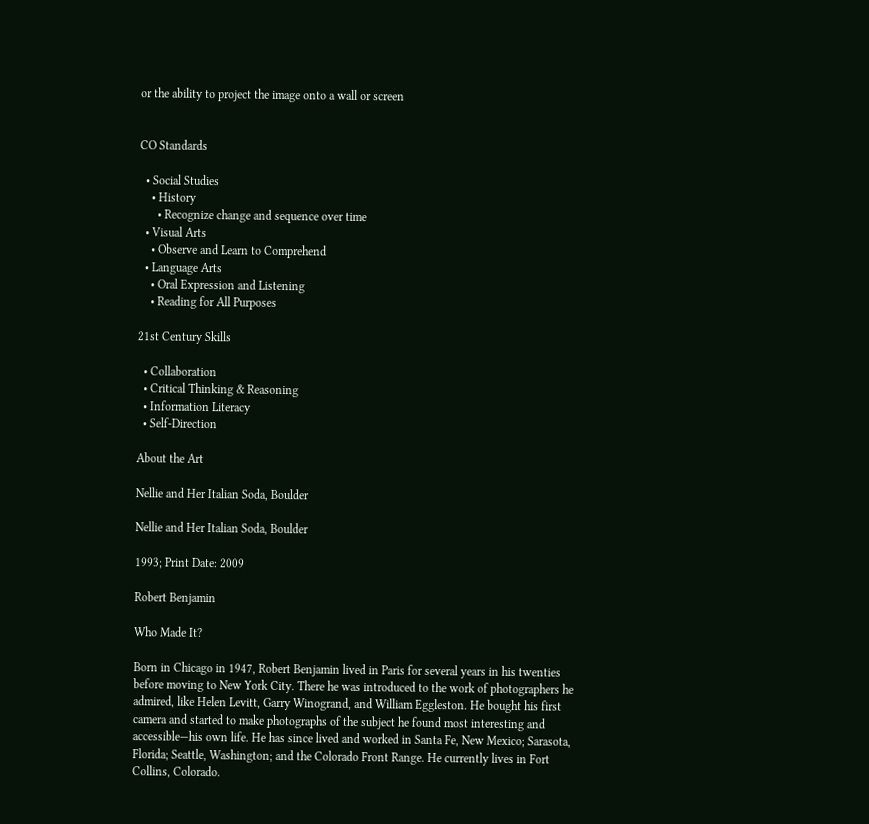or the ability to project the image onto a wall or screen


CO Standards

  • Social Studies
    • History
      • Recognize change and sequence over time
  • Visual Arts
    • Observe and Learn to Comprehend
  • Language Arts
    • Oral Expression and Listening
    • Reading for All Purposes

21st Century Skills

  • Collaboration
  • Critical Thinking & Reasoning
  • Information Literacy
  • Self-Direction

About the Art

Nellie and Her Italian Soda, Boulder

Nellie and Her Italian Soda, Boulder

1993; Print Date: 2009

Robert Benjamin

Who Made It?

Born in Chicago in 1947, Robert Benjamin lived in Paris for several years in his twenties before moving to New York City. There he was introduced to the work of photographers he admired, like Helen Levitt, Garry Winogrand, and William Eggleston. He bought his first camera and started to make photographs of the subject he found most interesting and accessible—his own life. He has since lived and worked in Santa Fe, New Mexico; Sarasota, Florida; Seattle, Washington; and the Colorado Front Range. He currently lives in Fort Collins, Colorado.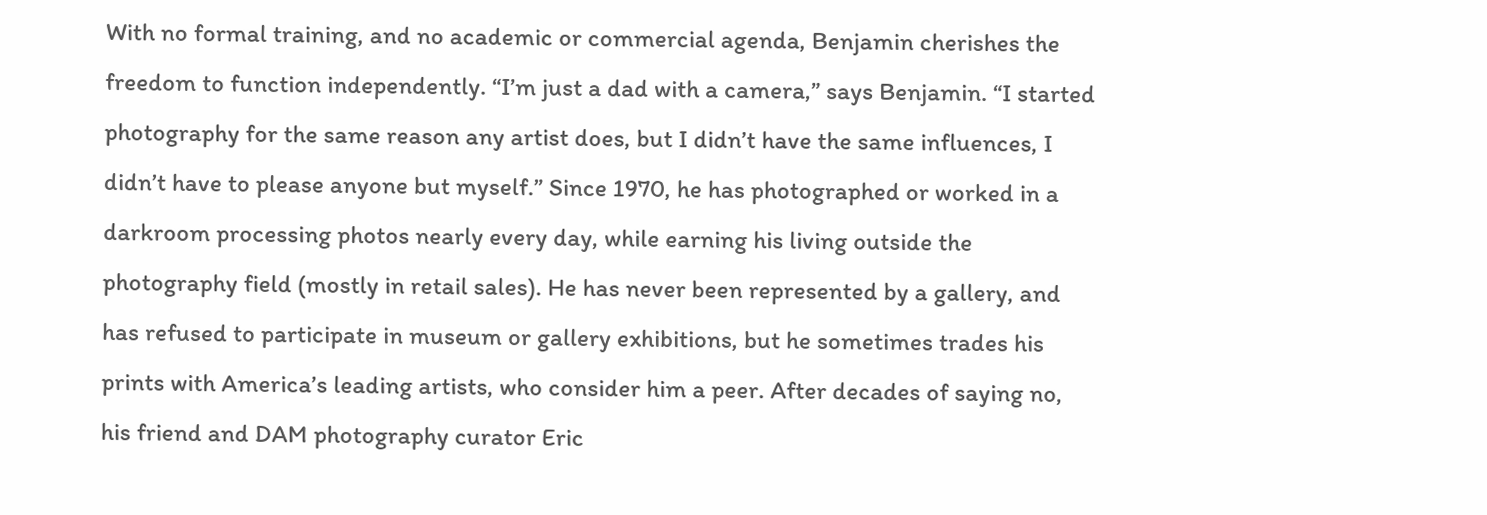With no formal training, and no academic or commercial agenda, Benjamin cherishes the freedom to function independently. “I’m just a dad with a camera,” says Benjamin. “I started photography for the same reason any artist does, but I didn’t have the same influences, I didn’t have to please anyone but myself.” Since 1970, he has photographed or worked in a darkroom processing photos nearly every day, while earning his living outside the photography field (mostly in retail sales). He has never been represented by a gallery, and has refused to participate in museum or gallery exhibitions, but he sometimes trades his prints with America’s leading artists, who consider him a peer. After decades of saying no, his friend and DAM photography curator Eric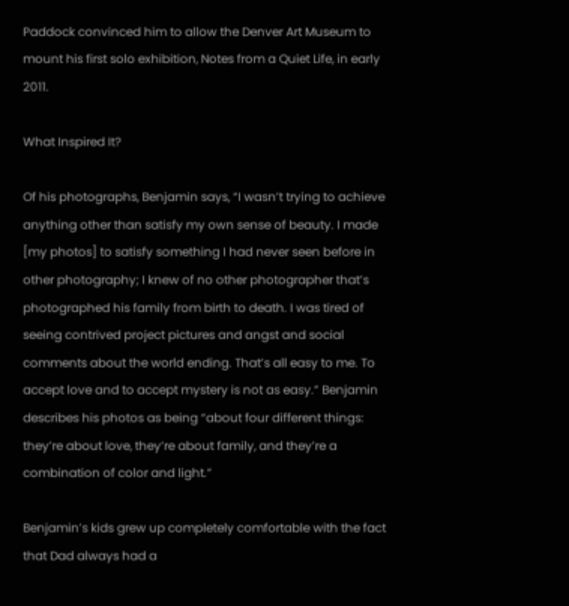Paddock convinced him to allow the Denver Art Museum to mount his first solo exhibition, Notes from a Quiet Life, in early 2011.

What Inspired It?

Of his photographs, Benjamin says, “I wasn’t trying to achieve anything other than satisfy my own sense of beauty. I made [my photos] to satisfy something I had never seen before in other photography; I knew of no other photographer that’s photographed his family from birth to death. I was tired of seeing contrived project pictures and angst and social comments about the world ending. That’s all easy to me. To accept love and to accept mystery is not as easy.” Benjamin describes his photos as being “about four different things: they’re about love, they’re about family, and they’re a combination of color and light.”

Benjamin’s kids grew up completely comfortable with the fact that Dad always had a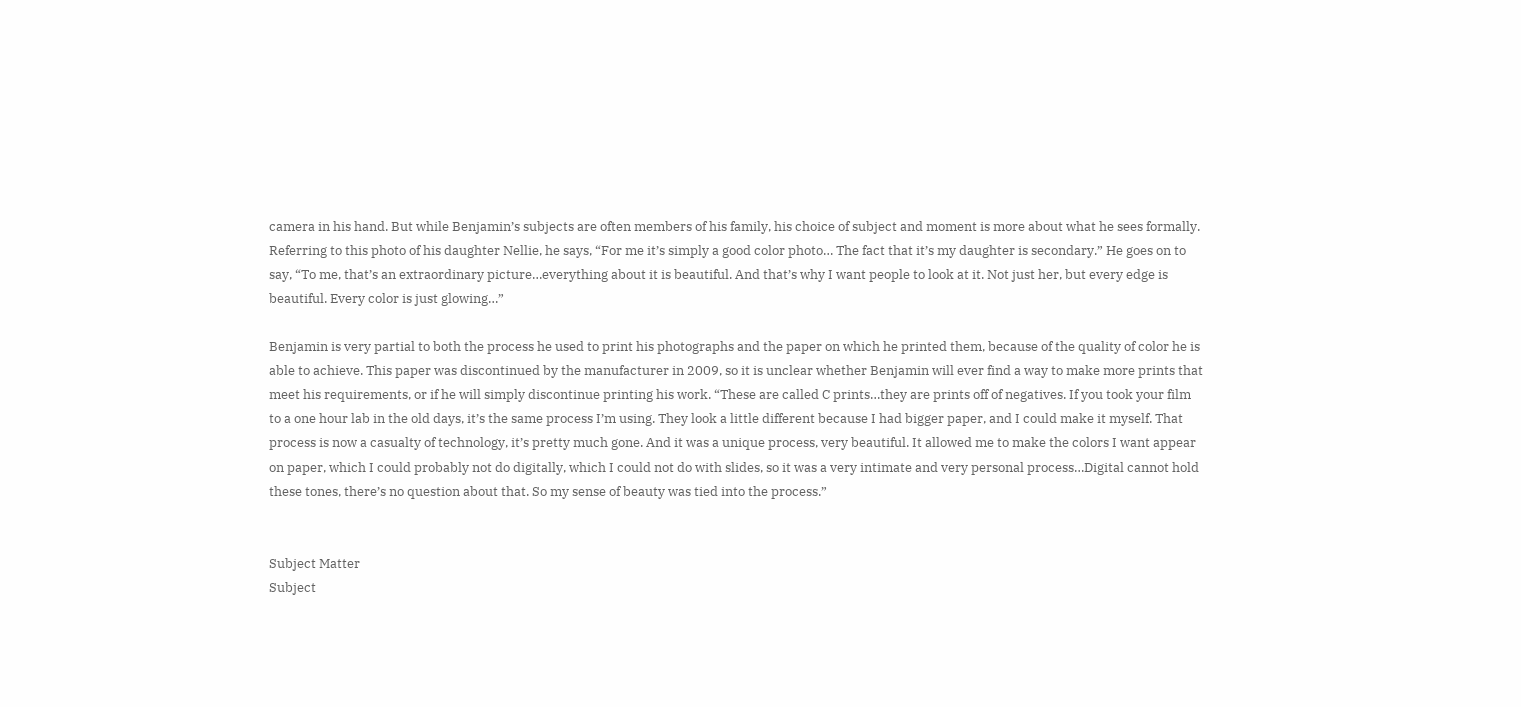camera in his hand. But while Benjamin’s subjects are often members of his family, his choice of subject and moment is more about what he sees formally. Referring to this photo of his daughter Nellie, he says, “For me it’s simply a good color photo… The fact that it’s my daughter is secondary.” He goes on to say, “To me, that’s an extraordinary picture…everything about it is beautiful. And that’s why I want people to look at it. Not just her, but every edge is beautiful. Every color is just glowing…”

Benjamin is very partial to both the process he used to print his photographs and the paper on which he printed them, because of the quality of color he is able to achieve. This paper was discontinued by the manufacturer in 2009, so it is unclear whether Benjamin will ever find a way to make more prints that meet his requirements, or if he will simply discontinue printing his work. “These are called C prints…they are prints off of negatives. If you took your film to a one hour lab in the old days, it’s the same process I’m using. They look a little different because I had bigger paper, and I could make it myself. That process is now a casualty of technology, it’s pretty much gone. And it was a unique process, very beautiful. It allowed me to make the colors I want appear on paper, which I could probably not do digitally, which I could not do with slides, so it was a very intimate and very personal process…Digital cannot hold these tones, there’s no question about that. So my sense of beauty was tied into the process.”


Subject Matter
Subject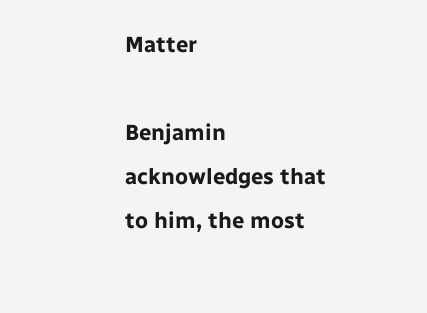Matter

Benjamin acknowledges that to him, the most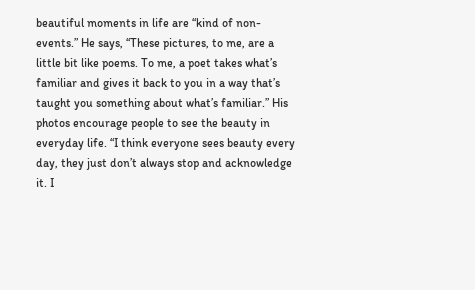beautiful moments in life are “kind of non-events.” He says, “These pictures, to me, are a little bit like poems. To me, a poet takes what’s familiar and gives it back to you in a way that’s taught you something about what’s familiar.” His photos encourage people to see the beauty in everyday life. “I think everyone sees beauty every day, they just don’t always stop and acknowledge it. I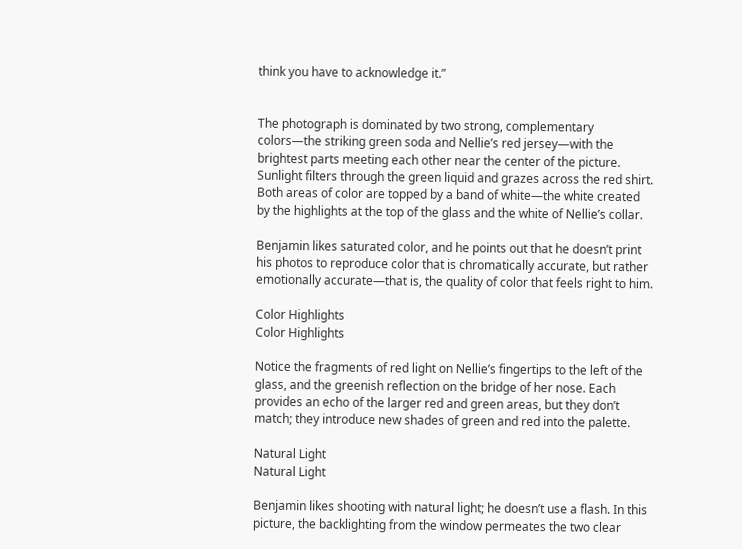think you have to acknowledge it.”


The photograph is dominated by two strong, complementary colors—the striking green soda and Nellie’s red jersey—with the brightest parts meeting each other near the center of the picture. Sunlight filters through the green liquid and grazes across the red shirt. Both areas of color are topped by a band of white—the white created by the highlights at the top of the glass and the white of Nellie’s collar.

Benjamin likes saturated color, and he points out that he doesn’t print his photos to reproduce color that is chromatically accurate, but rather emotionally accurate—that is, the quality of color that feels right to him.

Color Highlights
Color Highlights

Notice the fragments of red light on Nellie’s fingertips to the left of the glass, and the greenish reflection on the bridge of her nose. Each provides an echo of the larger red and green areas, but they don’t match; they introduce new shades of green and red into the palette.

Natural Light
Natural Light

Benjamin likes shooting with natural light; he doesn’t use a flash. In this picture, the backlighting from the window permeates the two clear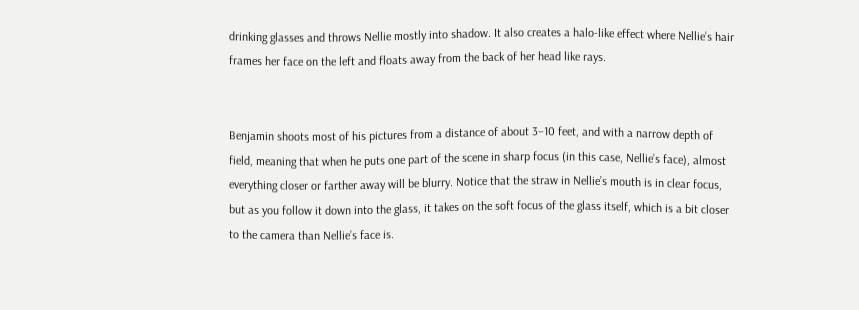drinking glasses and throws Nellie mostly into shadow. It also creates a halo-like effect where Nellie’s hair frames her face on the left and floats away from the back of her head like rays.


Benjamin shoots most of his pictures from a distance of about 3–10 feet, and with a narrow depth of field, meaning that when he puts one part of the scene in sharp focus (in this case, Nellie’s face), almost everything closer or farther away will be blurry. Notice that the straw in Nellie’s mouth is in clear focus, but as you follow it down into the glass, it takes on the soft focus of the glass itself, which is a bit closer to the camera than Nellie’s face is.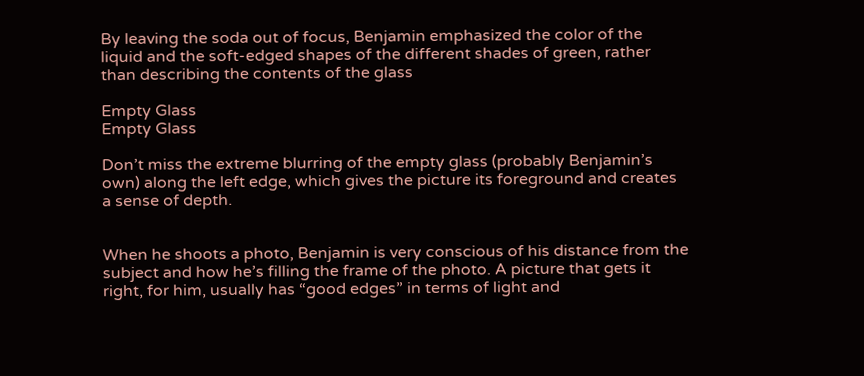By leaving the soda out of focus, Benjamin emphasized the color of the liquid and the soft-edged shapes of the different shades of green, rather than describing the contents of the glass

Empty Glass
Empty Glass

Don’t miss the extreme blurring of the empty glass (probably Benjamin’s own) along the left edge, which gives the picture its foreground and creates a sense of depth.


When he shoots a photo, Benjamin is very conscious of his distance from the subject and how he’s filling the frame of the photo. A picture that gets it right, for him, usually has “good edges” in terms of light and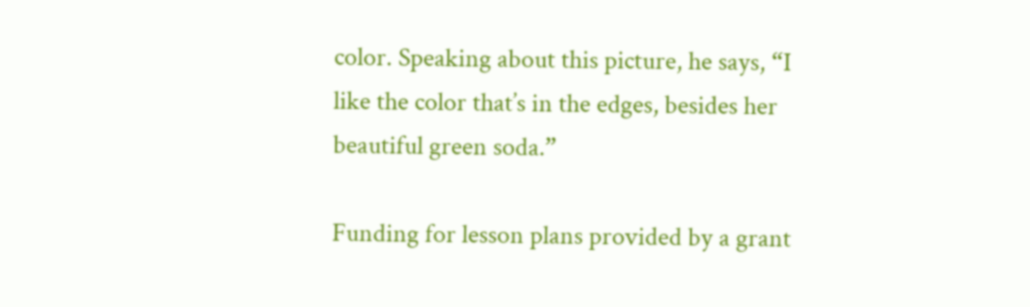color. Speaking about this picture, he says, “I like the color that’s in the edges, besides her beautiful green soda.”

Funding for lesson plans provided by a grant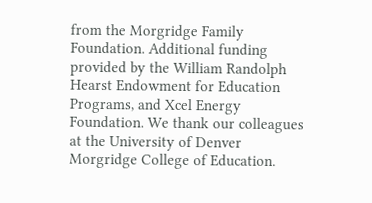from the Morgridge Family Foundation. Additional funding provided by the William Randolph Hearst Endowment for Education Programs, and Xcel Energy Foundation. We thank our colleagues at the University of Denver Morgridge College of Education.